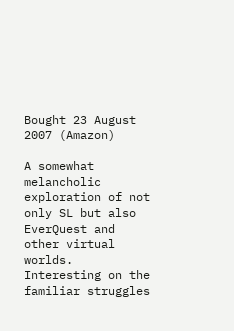Bought 23 August 2007 (Amazon)

A somewhat melancholic exploration of not only SL but also EverQuest and other virtual worlds. Interesting on the familiar struggles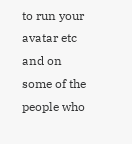to run your avatar etc and on some of the people who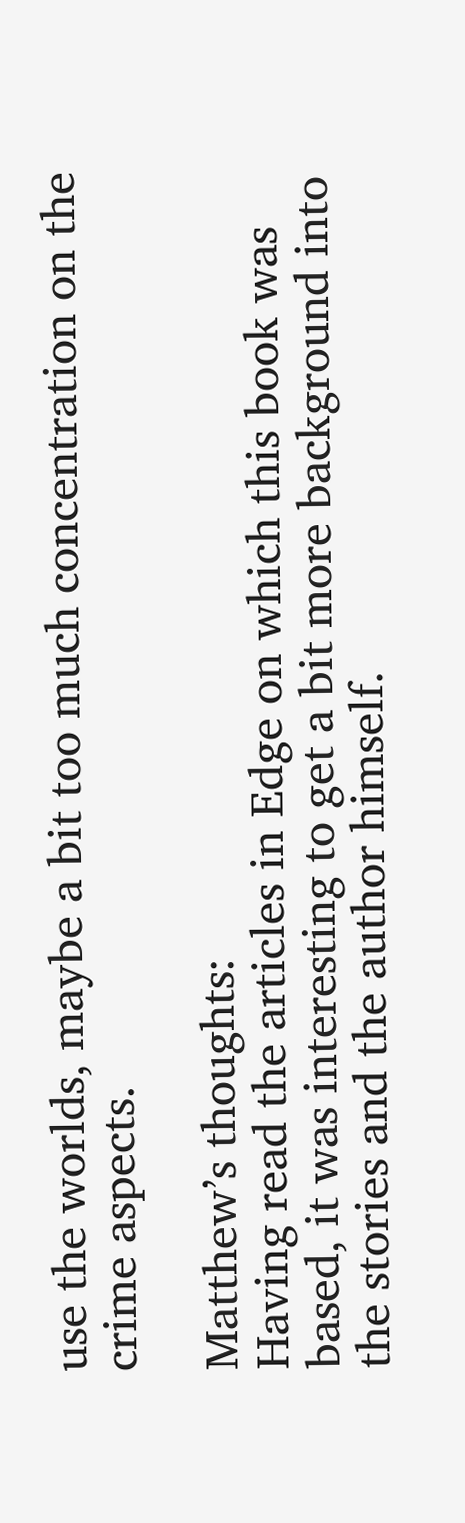use the worlds, maybe a bit too much concentration on the crime aspects.

Matthew’s thoughts:
Having read the articles in Edge on which this book was based, it was interesting to get a bit more background into the stories and the author himself.